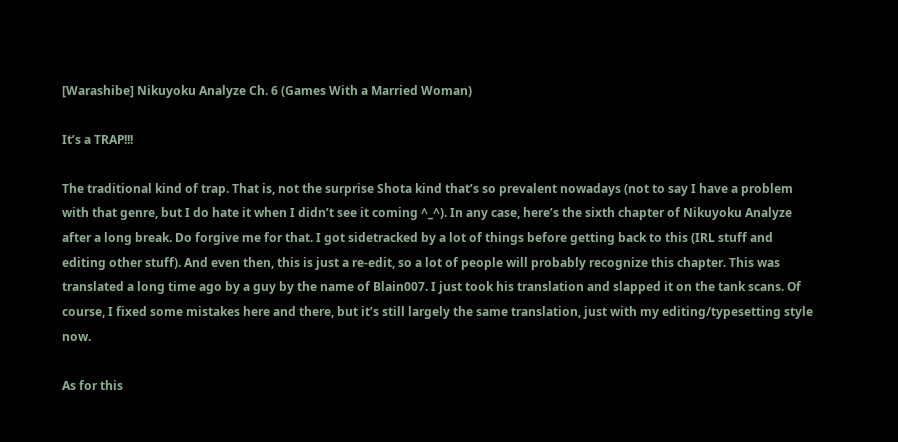[Warashibe] Nikuyoku Analyze Ch. 6 (Games With a Married Woman)

It’s a TRAP!!!

The traditional kind of trap. That is, not the surprise Shota kind that’s so prevalent nowadays (not to say I have a problem with that genre, but I do hate it when I didn’t see it coming ^_^). In any case, here’s the sixth chapter of Nikuyoku Analyze after a long break. Do forgive me for that. I got sidetracked by a lot of things before getting back to this (IRL stuff and editing other stuff). And even then, this is just a re-edit, so a lot of people will probably recognize this chapter. This was translated a long time ago by a guy by the name of Blain007. I just took his translation and slapped it on the tank scans. Of course, I fixed some mistakes here and there, but it’s still largely the same translation, just with my editing/typesetting style now.

As for this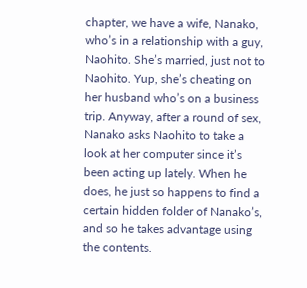chapter, we have a wife, Nanako, who’s in a relationship with a guy, Naohito. She’s married, just not to Naohito. Yup, she’s cheating on her husband who’s on a business trip. Anyway, after a round of sex, Nanako asks Naohito to take a look at her computer since it’s been acting up lately. When he does, he just so happens to find a certain hidden folder of Nanako’s, and so he takes advantage using the contents.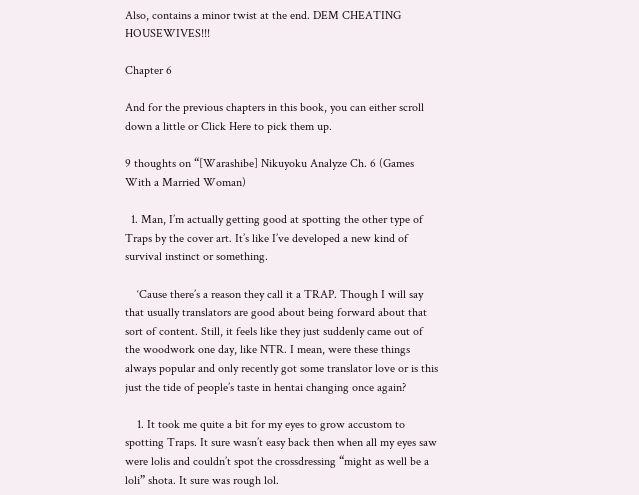Also, contains a minor twist at the end. DEM CHEATING HOUSEWIVES!!!

Chapter 6

And for the previous chapters in this book, you can either scroll down a little or Click Here to pick them up.

9 thoughts on “[Warashibe] Nikuyoku Analyze Ch. 6 (Games With a Married Woman)

  1. Man, I’m actually getting good at spotting the other type of Traps by the cover art. It’s like I’ve developed a new kind of survival instinct or something.

    ‘Cause there’s a reason they call it a TRAP. Though I will say that usually translators are good about being forward about that sort of content. Still, it feels like they just suddenly came out of the woodwork one day, like NTR. I mean, were these things always popular and only recently got some translator love or is this just the tide of people’s taste in hentai changing once again?

    1. It took me quite a bit for my eyes to grow accustom to spotting Traps. It sure wasn’t easy back then when all my eyes saw were lolis and couldn’t spot the crossdressing “might as well be a loli” shota. It sure was rough lol.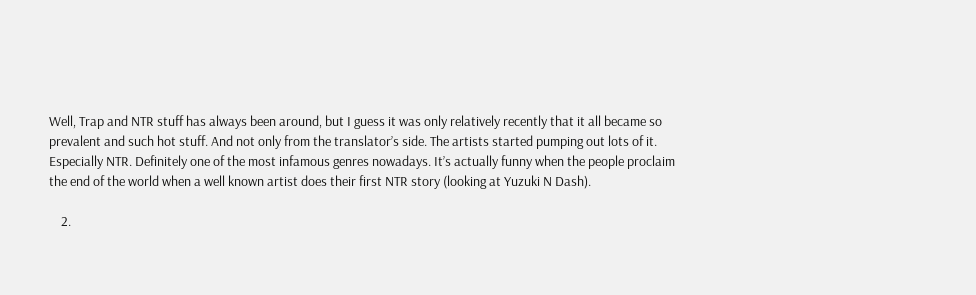Well, Trap and NTR stuff has always been around, but I guess it was only relatively recently that it all became so prevalent and such hot stuff. And not only from the translator’s side. The artists started pumping out lots of it. Especially NTR. Definitely one of the most infamous genres nowadays. It’s actually funny when the people proclaim the end of the world when a well known artist does their first NTR story (looking at Yuzuki N Dash).

    2.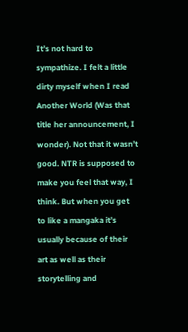It’s not hard to sympathize. I felt a little dirty myself when I read Another World (Was that title her announcement, I wonder). Not that it wasn’t good. NTR is supposed to make you feel that way, I think. But when you get to like a mangaka it’s usually because of their art as well as their storytelling and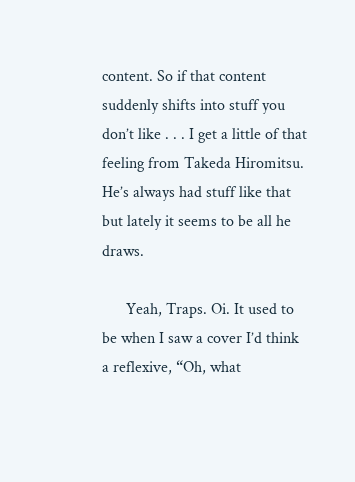content. So if that content suddenly shifts into stuff you don’t like . . . I get a little of that feeling from Takeda Hiromitsu. He’s always had stuff like that but lately it seems to be all he draws.

      Yeah, Traps. Oi. It used to be when I saw a cover I’d think a reflexive, “Oh, what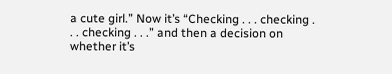a cute girl.” Now it’s “Checking . . . checking . . . checking . . .” and then a decision on whether it’s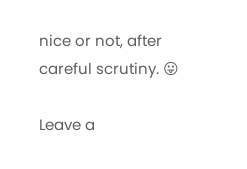nice or not, after careful scrutiny. 😛

Leave a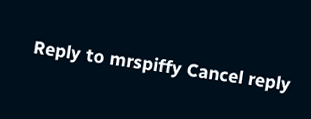Reply to mrspiffy Cancel reply